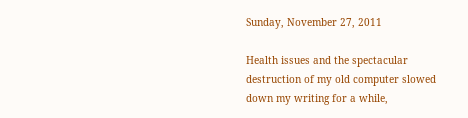Sunday, November 27, 2011

Health issues and the spectacular destruction of my old computer slowed down my writing for a while,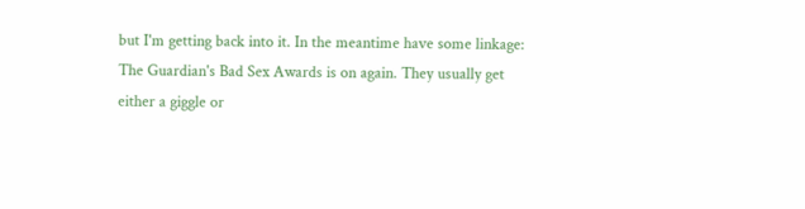but I'm getting back into it. In the meantime have some linkage: The Guardian's Bad Sex Awards is on again. They usually get either a giggle or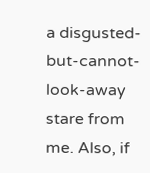a disgusted-but-cannot-look-away stare from me. Also, if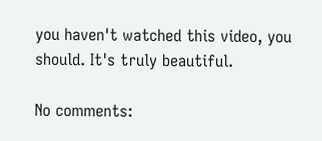you haven't watched this video, you should. It's truly beautiful.

No comments: